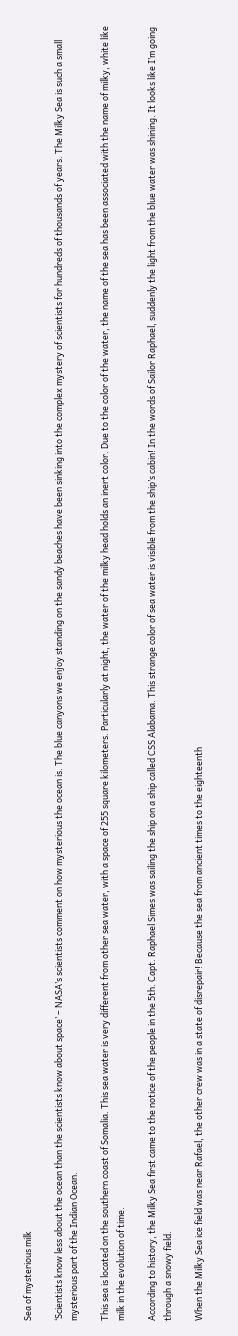Sea of mysterious milk

‘Scientists know less about the ocean than the scientists know about space’ – NASA’s scientists comment on how mysterious the ocean is. The blue canyons we enjoy standing on the sandy beaches have been sinking into the complex mystery of scientists for hundreds of thousands of years. The Milky Sea is such a small mysterious part of the Indian Ocean.

This sea is located on the southern coast of Somalia. This sea water is very different from other sea water, with a space of 255 square kilometers. Particularly at night, the water of the milky head holds an inert color. Due to the color of the water, the name of the sea has been associated with the name of milky, white like milk in the evolution of time.

According to history, the Milky Sea first came to the notice of the people in the 5th. Capt. Raphael Simes was sailing the ship on a ship called CSS Alabama. This strange color of sea water is visible from the ship’s cabin! In the words of Sailor Raphael, suddenly the light from the blue water was shining. It looks like I’m going through a snowy field.

When the Milky Sea ice field was near Rafael, the other crew was in a state of disrepair! Because the sea from ancient times to the eighteenth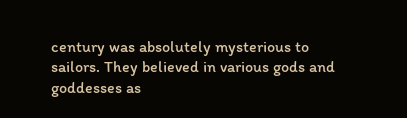century was absolutely mysterious to sailors. They believed in various gods and goddesses as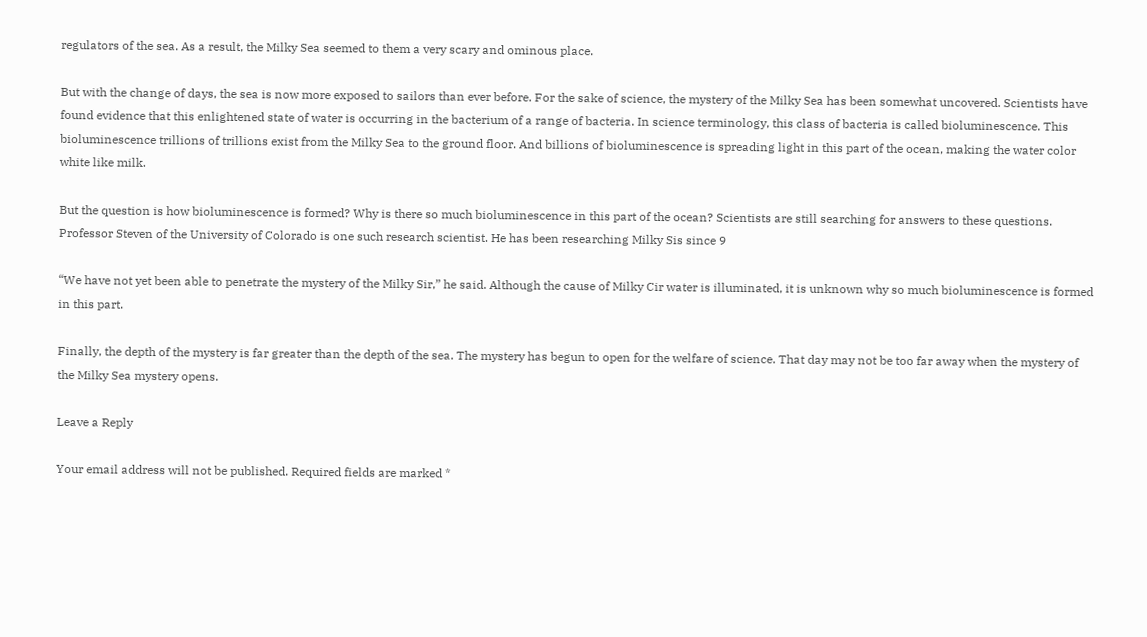regulators of the sea. As a result, the Milky Sea seemed to them a very scary and ominous place.

But with the change of days, the sea is now more exposed to sailors than ever before. For the sake of science, the mystery of the Milky Sea has been somewhat uncovered. Scientists have found evidence that this enlightened state of water is occurring in the bacterium of a range of bacteria. In science terminology, this class of bacteria is called bioluminescence. This bioluminescence trillions of trillions exist from the Milky Sea to the ground floor. And billions of bioluminescence is spreading light in this part of the ocean, making the water color white like milk.

But the question is how bioluminescence is formed? Why is there so much bioluminescence in this part of the ocean? Scientists are still searching for answers to these questions. Professor Steven of the University of Colorado is one such research scientist. He has been researching Milky Sis since 9

“We have not yet been able to penetrate the mystery of the Milky Sir,” he said. Although the cause of Milky Cir water is illuminated, it is unknown why so much bioluminescence is formed in this part.

Finally, the depth of the mystery is far greater than the depth of the sea. The mystery has begun to open for the welfare of science. That day may not be too far away when the mystery of the Milky Sea mystery opens.

Leave a Reply

Your email address will not be published. Required fields are marked *